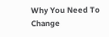Why You Need To Change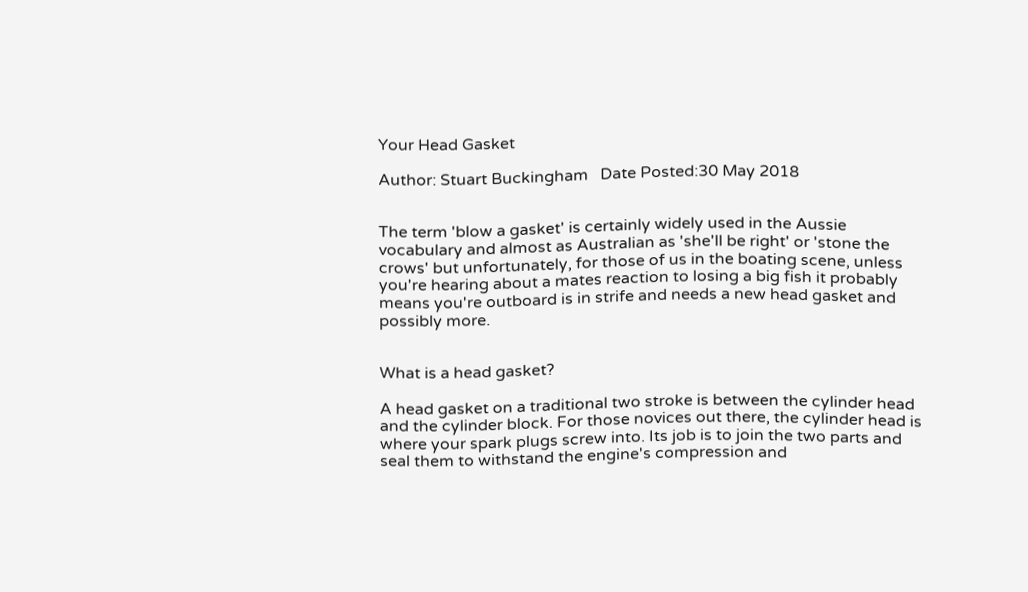Your Head Gasket

Author: Stuart Buckingham   Date Posted:30 May 2018


The term 'blow a gasket' is certainly widely used in the Aussie vocabulary and almost as Australian as 'she'll be right' or 'stone the crows' but unfortunately, for those of us in the boating scene, unless you're hearing about a mates reaction to losing a big fish it probably means you're outboard is in strife and needs a new head gasket and possibly more.


What is a head gasket?

A head gasket on a traditional two stroke is between the cylinder head and the cylinder block. For those novices out there, the cylinder head is where your spark plugs screw into. Its job is to join the two parts and seal them to withstand the engine's compression and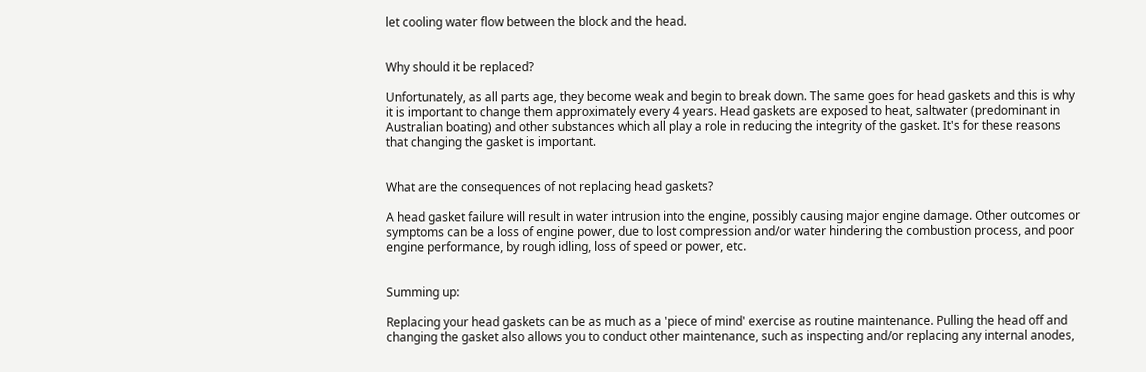let cooling water flow between the block and the head.


Why should it be replaced?

Unfortunately, as all parts age, they become weak and begin to break down. The same goes for head gaskets and this is why it is important to change them approximately every 4 years. Head gaskets are exposed to heat, saltwater (predominant in Australian boating) and other substances which all play a role in reducing the integrity of the gasket. It's for these reasons that changing the gasket is important.


What are the consequences of not replacing head gaskets?

A head gasket failure will result in water intrusion into the engine, possibly causing major engine damage. Other outcomes or symptoms can be a loss of engine power, due to lost compression and/or water hindering the combustion process, and poor engine performance, by rough idling, loss of speed or power, etc.


Summing up:

Replacing your head gaskets can be as much as a 'piece of mind' exercise as routine maintenance. Pulling the head off and changing the gasket also allows you to conduct other maintenance, such as inspecting and/or replacing any internal anodes,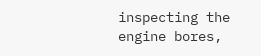inspecting the engine bores,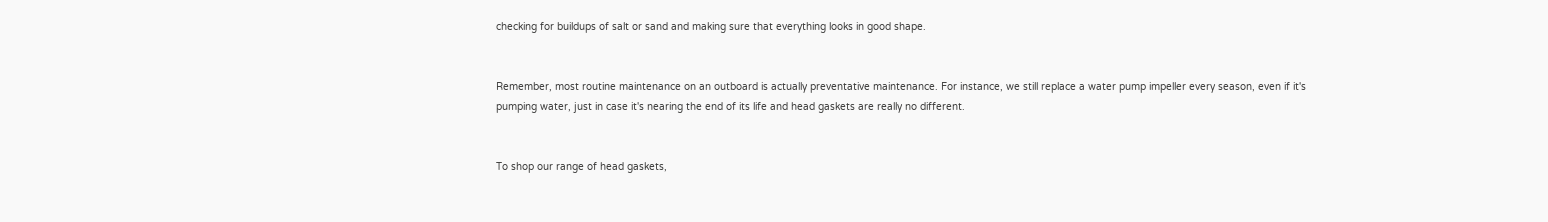checking for buildups of salt or sand and making sure that everything looks in good shape.


Remember, most routine maintenance on an outboard is actually preventative maintenance. For instance, we still replace a water pump impeller every season, even if it's pumping water, just in case it's nearing the end of its life and head gaskets are really no different.


To shop our range of head gaskets,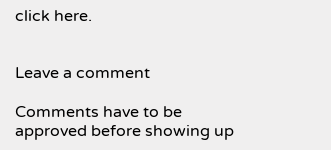click here.


Leave a comment

Comments have to be approved before showing up